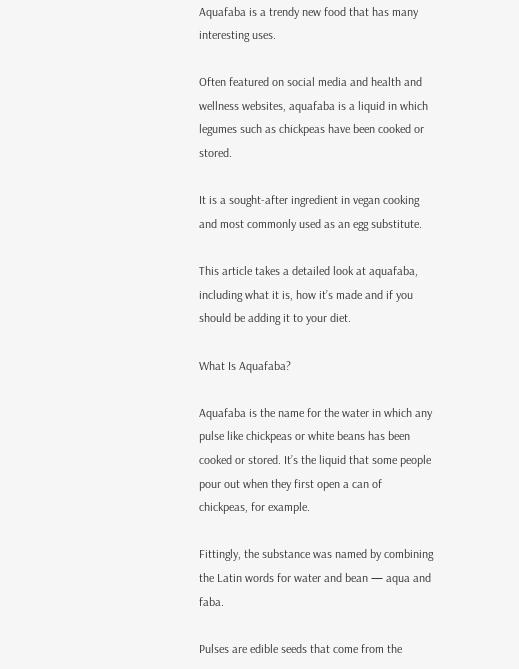Aquafaba is a trendy new food that has many interesting uses.

Often featured on social media and health and wellness websites, aquafaba is a liquid in which legumes such as chickpeas have been cooked or stored.

It is a sought-after ingredient in vegan cooking and most commonly used as an egg substitute.

This article takes a detailed look at aquafaba, including what it is, how it’s made and if you should be adding it to your diet.

What Is Aquafaba?

Aquafaba is the name for the water in which any pulse like chickpeas or white beans has been cooked or stored. It’s the liquid that some people pour out when they first open a can of chickpeas, for example.

Fittingly, the substance was named by combining the Latin words for water and bean — aqua and faba.

Pulses are edible seeds that come from the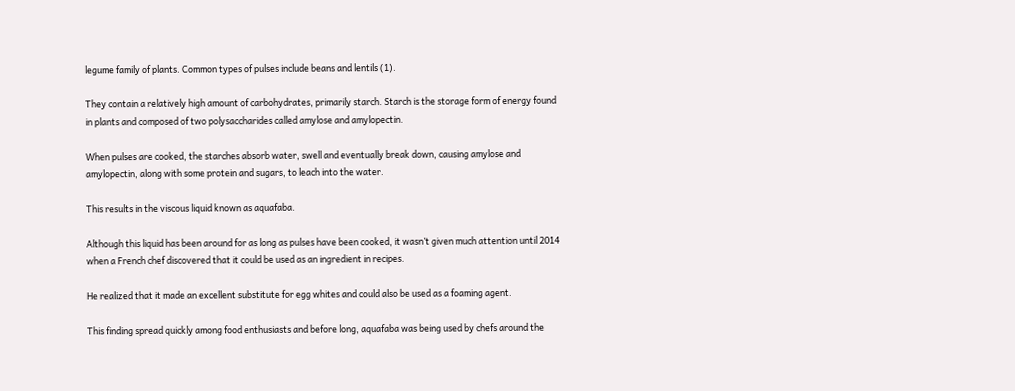legume family of plants. Common types of pulses include beans and lentils (1).

They contain a relatively high amount of carbohydrates, primarily starch. Starch is the storage form of energy found in plants and composed of two polysaccharides called amylose and amylopectin.

When pulses are cooked, the starches absorb water, swell and eventually break down, causing amylose and amylopectin, along with some protein and sugars, to leach into the water.

This results in the viscous liquid known as aquafaba.

Although this liquid has been around for as long as pulses have been cooked, it wasn’t given much attention until 2014 when a French chef discovered that it could be used as an ingredient in recipes.

He realized that it made an excellent substitute for egg whites and could also be used as a foaming agent.

This finding spread quickly among food enthusiasts and before long, aquafaba was being used by chefs around the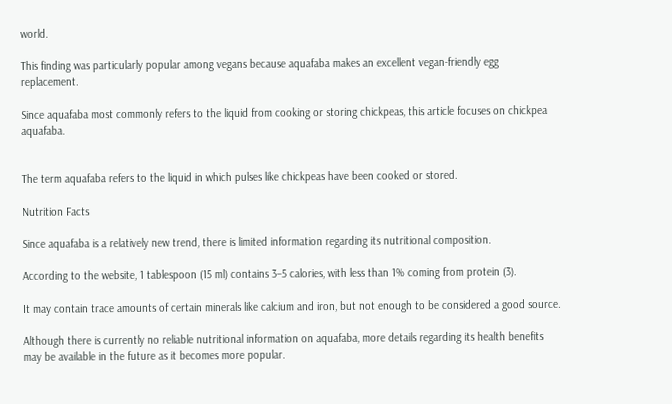world.

This finding was particularly popular among vegans because aquafaba makes an excellent vegan-friendly egg replacement.

Since aquafaba most commonly refers to the liquid from cooking or storing chickpeas, this article focuses on chickpea aquafaba.


The term aquafaba refers to the liquid in which pulses like chickpeas have been cooked or stored.

Nutrition Facts

Since aquafaba is a relatively new trend, there is limited information regarding its nutritional composition.

According to the website, 1 tablespoon (15 ml) contains 3–5 calories, with less than 1% coming from protein (3).

It may contain trace amounts of certain minerals like calcium and iron, but not enough to be considered a good source.

Although there is currently no reliable nutritional information on aquafaba, more details regarding its health benefits may be available in the future as it becomes more popular.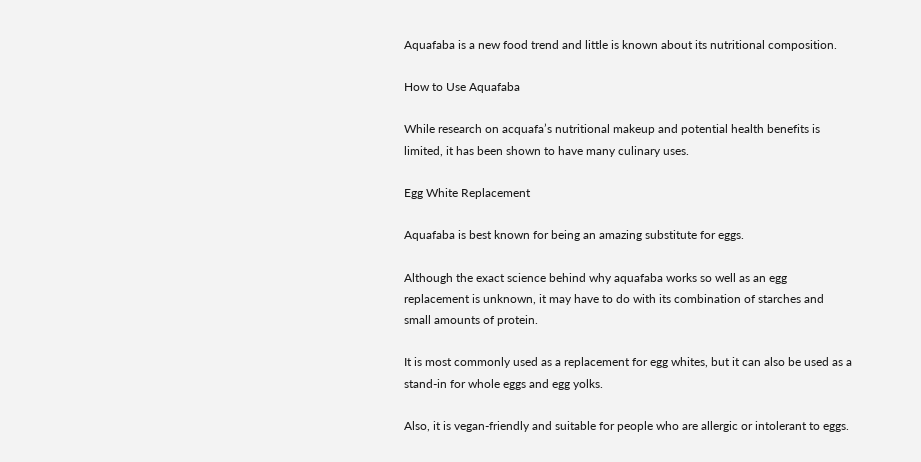Aquafaba is a new food trend and little is known about its nutritional composition.

How to Use Aquafaba

While research on acquafa’s nutritional makeup and potential health benefits is limited, it has been shown to have many culinary uses.

Egg White Replacement

Aquafaba is best known for being an amazing substitute for eggs.

Although the exact science behind why aquafaba works so well as an egg replacement is unknown, it may have to do with its combination of starches and small amounts of protein.

It is most commonly used as a replacement for egg whites, but it can also be used as a stand-in for whole eggs and egg yolks.

Also, it is vegan-friendly and suitable for people who are allergic or intolerant to eggs.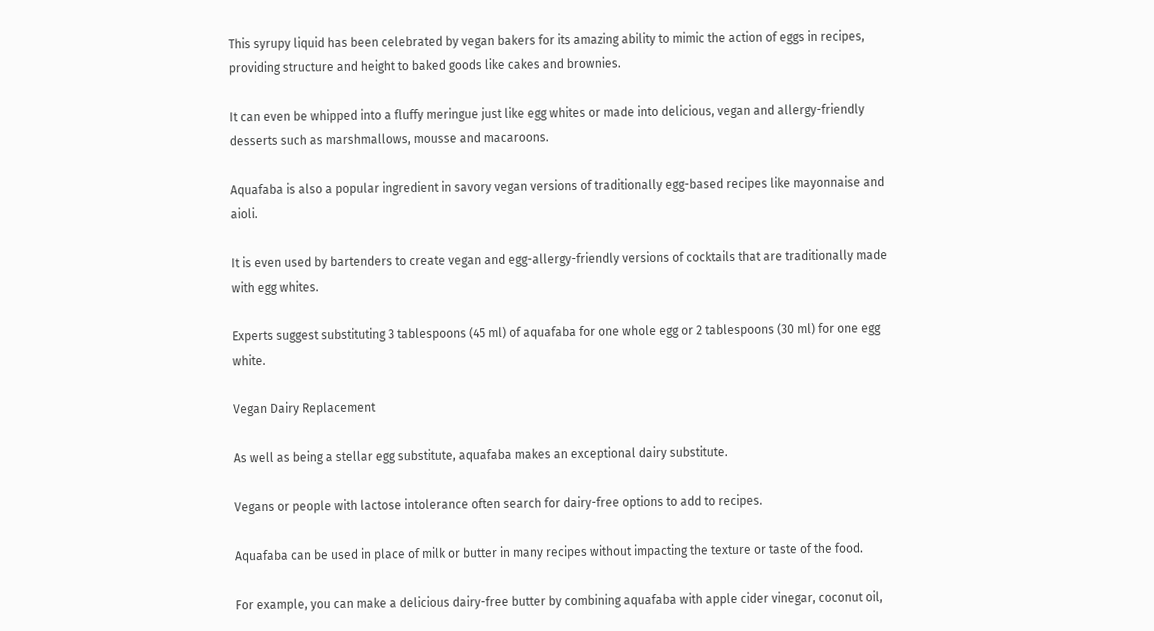This syrupy liquid has been celebrated by vegan bakers for its amazing ability to mimic the action of eggs in recipes, providing structure and height to baked goods like cakes and brownies.

It can even be whipped into a fluffy meringue just like egg whites or made into delicious, vegan and allergy-friendly desserts such as marshmallows, mousse and macaroons.

Aquafaba is also a popular ingredient in savory vegan versions of traditionally egg-based recipes like mayonnaise and aioli.

It is even used by bartenders to create vegan and egg-allergy-friendly versions of cocktails that are traditionally made with egg whites.

Experts suggest substituting 3 tablespoons (45 ml) of aquafaba for one whole egg or 2 tablespoons (30 ml) for one egg white.

Vegan Dairy Replacement

As well as being a stellar egg substitute, aquafaba makes an exceptional dairy substitute.

Vegans or people with lactose intolerance often search for dairy-free options to add to recipes.

Aquafaba can be used in place of milk or butter in many recipes without impacting the texture or taste of the food.

For example, you can make a delicious dairy-free butter by combining aquafaba with apple cider vinegar, coconut oil,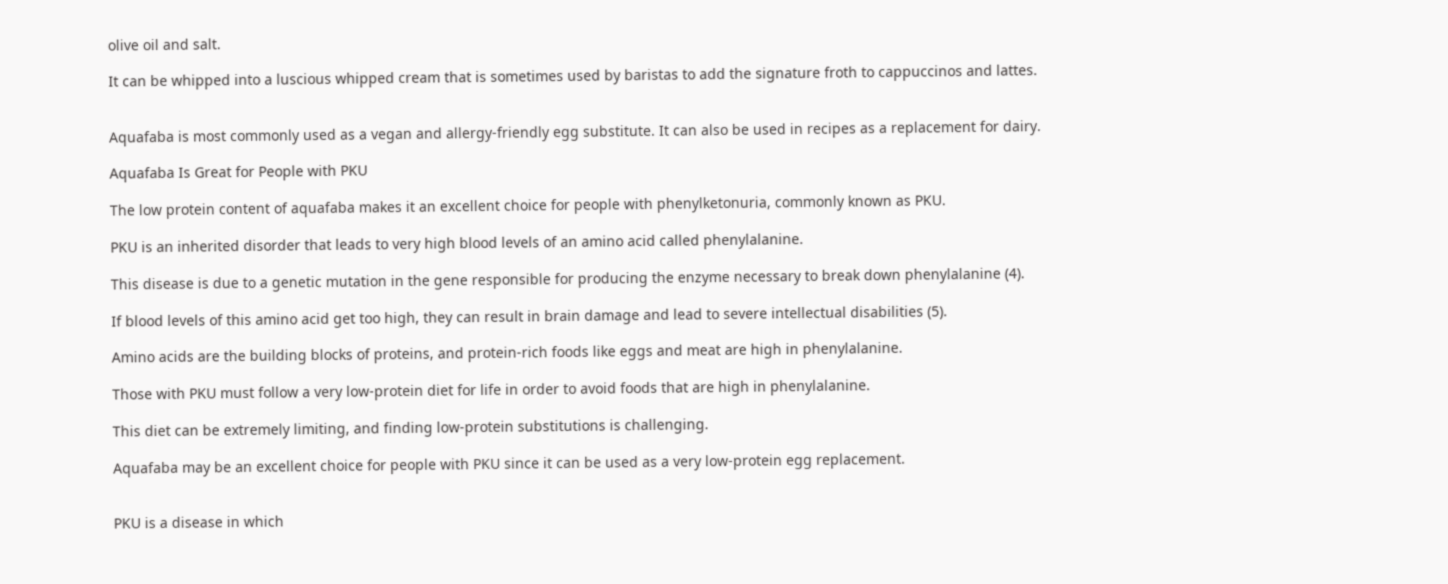olive oil and salt.

It can be whipped into a luscious whipped cream that is sometimes used by baristas to add the signature froth to cappuccinos and lattes.


Aquafaba is most commonly used as a vegan and allergy-friendly egg substitute. It can also be used in recipes as a replacement for dairy.

Aquafaba Is Great for People with PKU

The low protein content of aquafaba makes it an excellent choice for people with phenylketonuria, commonly known as PKU.

PKU is an inherited disorder that leads to very high blood levels of an amino acid called phenylalanine.

This disease is due to a genetic mutation in the gene responsible for producing the enzyme necessary to break down phenylalanine (4).

If blood levels of this amino acid get too high, they can result in brain damage and lead to severe intellectual disabilities (5).

Amino acids are the building blocks of proteins, and protein-rich foods like eggs and meat are high in phenylalanine.

Those with PKU must follow a very low-protein diet for life in order to avoid foods that are high in phenylalanine.

This diet can be extremely limiting, and finding low-protein substitutions is challenging.

Aquafaba may be an excellent choice for people with PKU since it can be used as a very low-protein egg replacement.


PKU is a disease in which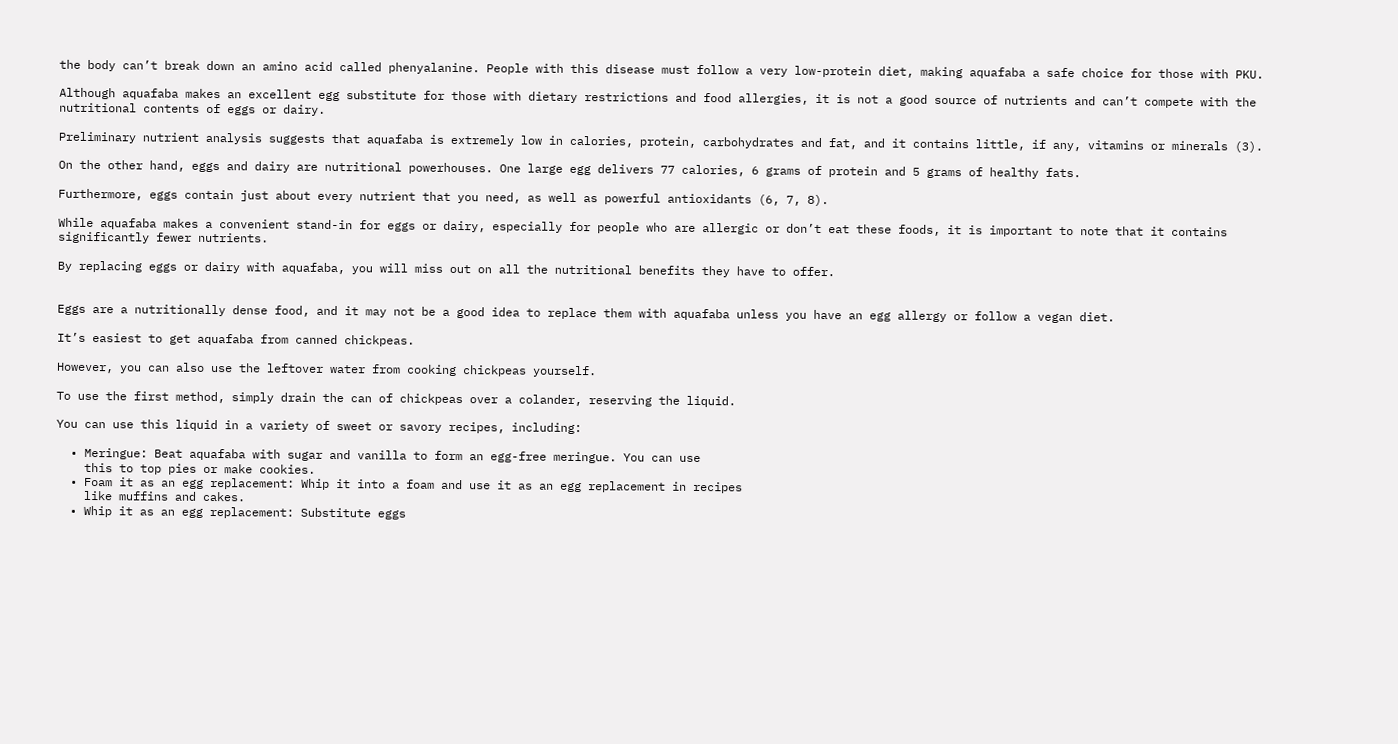the body can’t break down an amino acid called phenyalanine. People with this disease must follow a very low-protein diet, making aquafaba a safe choice for those with PKU.

Although aquafaba makes an excellent egg substitute for those with dietary restrictions and food allergies, it is not a good source of nutrients and can’t compete with the nutritional contents of eggs or dairy.

Preliminary nutrient analysis suggests that aquafaba is extremely low in calories, protein, carbohydrates and fat, and it contains little, if any, vitamins or minerals (3).

On the other hand, eggs and dairy are nutritional powerhouses. One large egg delivers 77 calories, 6 grams of protein and 5 grams of healthy fats.

Furthermore, eggs contain just about every nutrient that you need, as well as powerful antioxidants (6, 7, 8).

While aquafaba makes a convenient stand-in for eggs or dairy, especially for people who are allergic or don’t eat these foods, it is important to note that it contains significantly fewer nutrients.

By replacing eggs or dairy with aquafaba, you will miss out on all the nutritional benefits they have to offer.


Eggs are a nutritionally dense food, and it may not be a good idea to replace them with aquafaba unless you have an egg allergy or follow a vegan diet.

It’s easiest to get aquafaba from canned chickpeas.

However, you can also use the leftover water from cooking chickpeas yourself.

To use the first method, simply drain the can of chickpeas over a colander, reserving the liquid.

You can use this liquid in a variety of sweet or savory recipes, including:

  • Meringue: Beat aquafaba with sugar and vanilla to form an egg-free meringue. You can use
    this to top pies or make cookies.
  • Foam it as an egg replacement: Whip it into a foam and use it as an egg replacement in recipes
    like muffins and cakes.
  • Whip it as an egg replacement: Substitute eggs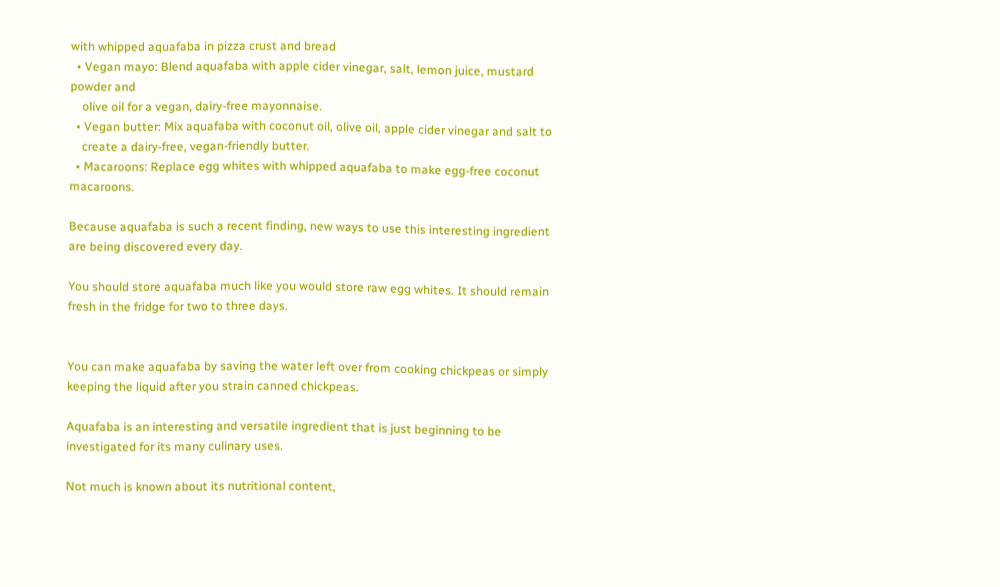with whipped aquafaba in pizza crust and bread
  • Vegan mayo: Blend aquafaba with apple cider vinegar, salt, lemon juice, mustard powder and
    olive oil for a vegan, dairy-free mayonnaise.
  • Vegan butter: Mix aquafaba with coconut oil, olive oil, apple cider vinegar and salt to
    create a dairy-free, vegan-friendly butter.
  • Macaroons: Replace egg whites with whipped aquafaba to make egg-free coconut macaroons.

Because aquafaba is such a recent finding, new ways to use this interesting ingredient are being discovered every day.

You should store aquafaba much like you would store raw egg whites. It should remain fresh in the fridge for two to three days.


You can make aquafaba by saving the water left over from cooking chickpeas or simply keeping the liquid after you strain canned chickpeas.

Aquafaba is an interesting and versatile ingredient that is just beginning to be investigated for its many culinary uses.

Not much is known about its nutritional content,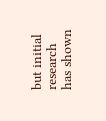but initial research has shown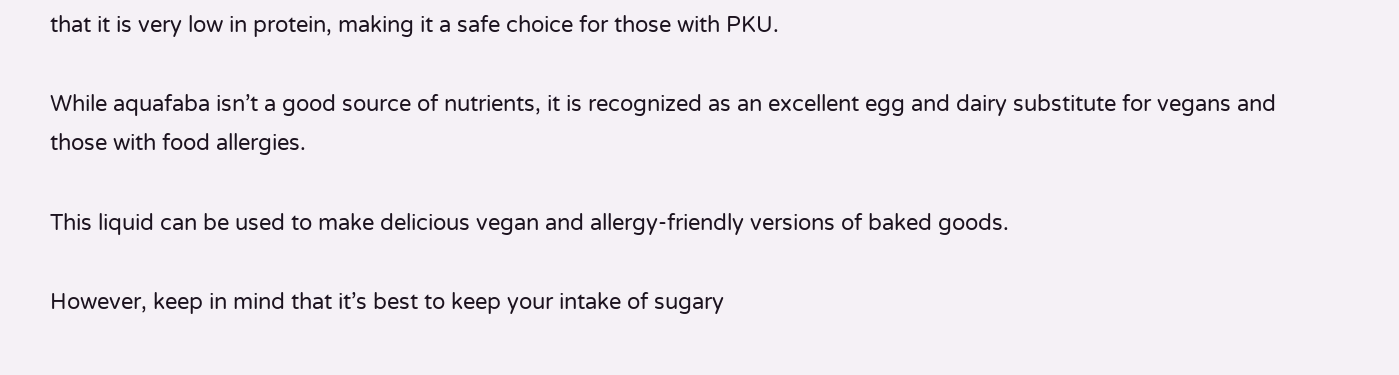that it is very low in protein, making it a safe choice for those with PKU.

While aquafaba isn’t a good source of nutrients, it is recognized as an excellent egg and dairy substitute for vegans and those with food allergies.

This liquid can be used to make delicious vegan and allergy-friendly versions of baked goods.

However, keep in mind that it’s best to keep your intake of sugary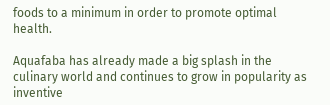foods to a minimum in order to promote optimal health.

Aquafaba has already made a big splash in the culinary world and continues to grow in popularity as inventive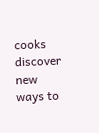cooks discover new ways to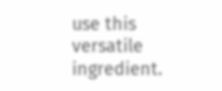use this versatile ingredient.